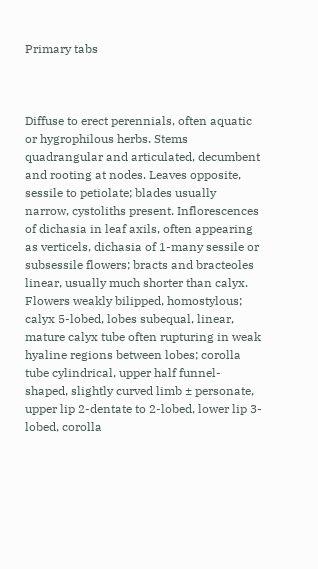Primary tabs



Diffuse to erect perennials, often aquatic or hygrophilous herbs. Stems quadrangular and articulated, decumbent and rooting at nodes. Leaves opposite, sessile to petiolate; blades usually narrow, cystoliths present. Inflorescences of dichasia in leaf axils, often appearing as verticels, dichasia of 1-many sessile or subsessile flowers; bracts and bracteoles linear, usually much shorter than calyx. Flowers weakly bilipped, homostylous; calyx 5-lobed, lobes subequal, linear, mature calyx tube often rupturing in weak hyaline regions between lobes; corolla tube cylindrical, upper half funnel-shaped, slightly curved limb ± personate, upper lip 2-dentate to 2-lobed, lower lip 3-lobed, corolla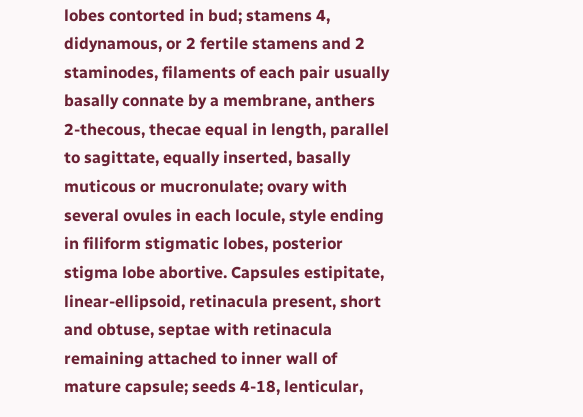lobes contorted in bud; stamens 4, didynamous, or 2 fertile stamens and 2 staminodes, filaments of each pair usually basally connate by a membrane, anthers 2-thecous, thecae equal in length, parallel to sagittate, equally inserted, basally muticous or mucronulate; ovary with several ovules in each locule, style ending in filiform stigmatic lobes, posterior stigma lobe abortive. Capsules estipitate, linear-ellipsoid, retinacula present, short and obtuse, septae with retinacula remaining attached to inner wall of mature capsule; seeds 4-18, lenticular,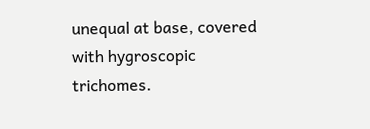unequal at base, covered with hygroscopic trichomes.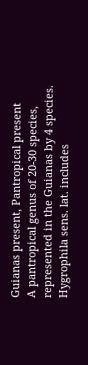Guianas present, Pantropical present
A pantropical genus of 20-30 species, represented in the Guianas by 4 species. Hygrophila sens. lat. includes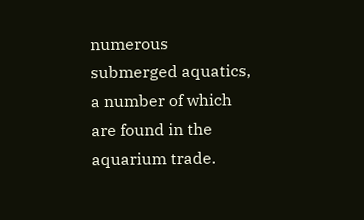numerous submerged aquatics, a number of which are found in the aquarium trade.